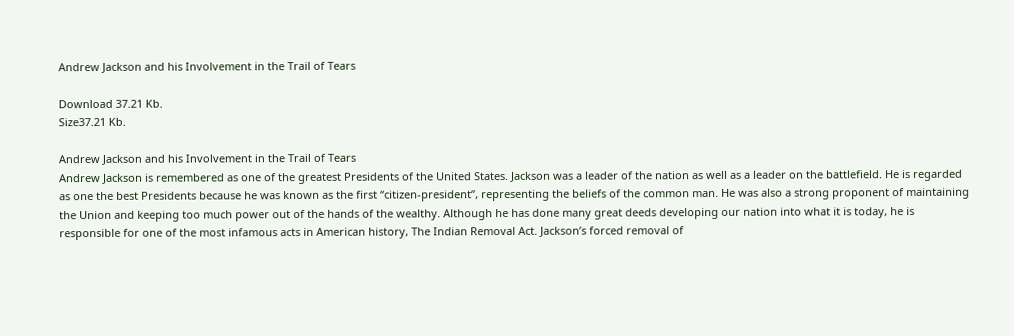Andrew Jackson and his Involvement in the Trail of Tears

Download 37.21 Kb.
Size37.21 Kb.

Andrew Jackson and his Involvement in the Trail of Tears
Andrew Jackson is remembered as one of the greatest Presidents of the United States. Jackson was a leader of the nation as well as a leader on the battlefield. He is regarded as one the best Presidents because he was known as the first “citizen-president”, representing the beliefs of the common man. He was also a strong proponent of maintaining the Union and keeping too much power out of the hands of the wealthy. Although he has done many great deeds developing our nation into what it is today, he is responsible for one of the most infamous acts in American history, The Indian Removal Act. Jackson’s forced removal of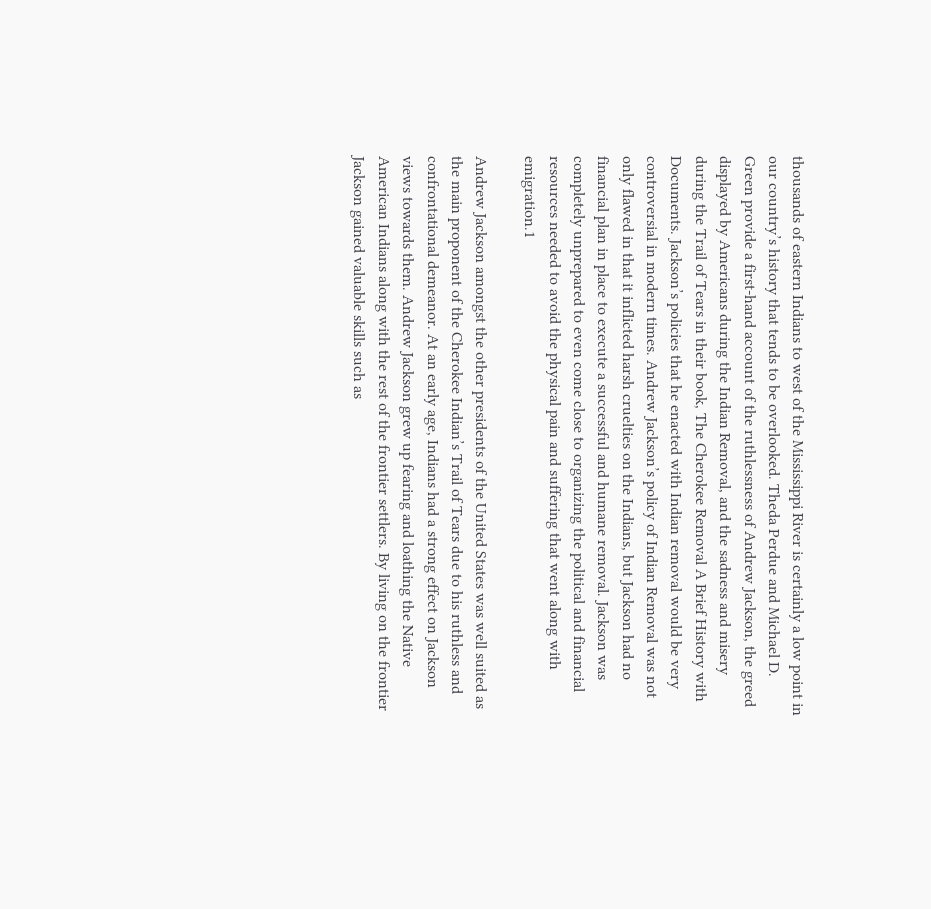thousands of eastern Indians to west of the Mississippi River is certainly a low point in our country’s history that tends to be overlooked. Theda Perdue and Michael D. Green provide a first-hand account of the ruthlessness of Andrew Jackson, the greed displayed by Americans during the Indian Removal, and the sadness and misery during the Trail of Tears in their book, The Cherokee Removal A Brief History with Documents. Jackson’s policies that he enacted with Indian removal would be very controversial in modern times. Andrew Jackson’s policy of Indian Removal was not only flawed in that it inflicted harsh cruelties on the Indians, but Jackson had no financial plan in place to execute a successful and humane removal. Jackson was completely unprepared to even come close to organizing the political and financial resources needed to avoid the physical pain and suffering that went along with emigration.1

Andrew Jackson amongst the other presidents of the United States was well suited as the main proponent of the Cherokee Indian’s Trail of Tears due to his ruthless and confrontational demeanor. At an early age, Indians had a strong effect on Jackson views towards them. Andrew Jackson grew up fearing and loathing the Native American Indians along with the rest of the frontier settlers. By living on the frontier Jackson gained valuable skills such as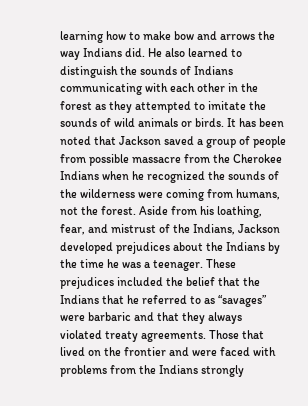learning how to make bow and arrows the way Indians did. He also learned to distinguish the sounds of Indians communicating with each other in the forest as they attempted to imitate the sounds of wild animals or birds. It has been noted that Jackson saved a group of people from possible massacre from the Cherokee Indians when he recognized the sounds of the wilderness were coming from humans, not the forest. Aside from his loathing, fear, and mistrust of the Indians, Jackson developed prejudices about the Indians by the time he was a teenager. These prejudices included the belief that the Indians that he referred to as “savages” were barbaric and that they always violated treaty agreements. Those that lived on the frontier and were faced with problems from the Indians strongly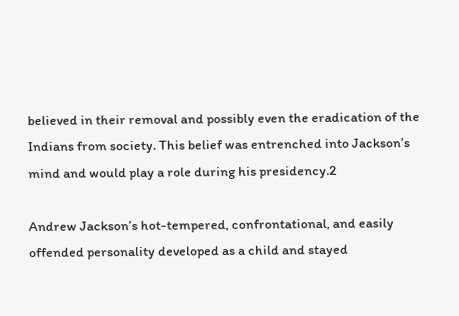believed in their removal and possibly even the eradication of the Indians from society. This belief was entrenched into Jackson’s mind and would play a role during his presidency.2

Andrew Jackson’s hot-tempered, confrontational, and easily offended personality developed as a child and stayed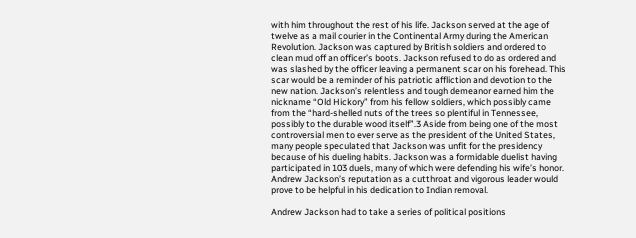with him throughout the rest of his life. Jackson served at the age of twelve as a mail courier in the Continental Army during the American Revolution. Jackson was captured by British soldiers and ordered to clean mud off an officer’s boots. Jackson refused to do as ordered and was slashed by the officer leaving a permanent scar on his forehead. This scar would be a reminder of his patriotic affliction and devotion to the new nation. Jackson’s relentless and tough demeanor earned him the nickname “Old Hickory” from his fellow soldiers, which possibly came from the “hard-shelled nuts of the trees so plentiful in Tennessee, possibly to the durable wood itself”.3 Aside from being one of the most controversial men to ever serve as the president of the United States, many people speculated that Jackson was unfit for the presidency because of his dueling habits. Jackson was a formidable duelist having participated in 103 duels, many of which were defending his wife’s honor. Andrew Jackson’s reputation as a cutthroat and vigorous leader would prove to be helpful in his dedication to Indian removal.

Andrew Jackson had to take a series of political positions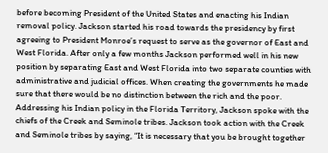before becoming President of the United States and enacting his Indian removal policy. Jackson started his road towards the presidency by first agreeing to President Monroe’s request to serve as the governor of East and West Florida. After only a few months Jackson performed well in his new position by separating East and West Florida into two separate counties with administrative and judicial offices. When creating the governments he made sure that there would be no distinction between the rich and the poor. Addressing his Indian policy in the Florida Territory, Jackson spoke with the chiefs of the Creek and Seminole tribes. Jackson took action with the Creek and Seminole tribes by saying, “It is necessary that you be brought together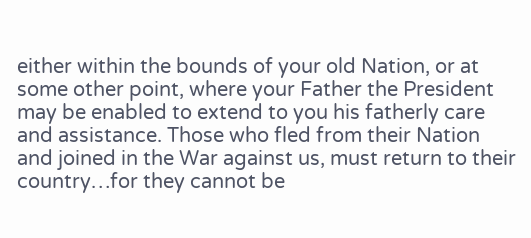either within the bounds of your old Nation, or at some other point, where your Father the President may be enabled to extend to you his fatherly care and assistance. Those who fled from their Nation and joined in the War against us, must return to their country…for they cannot be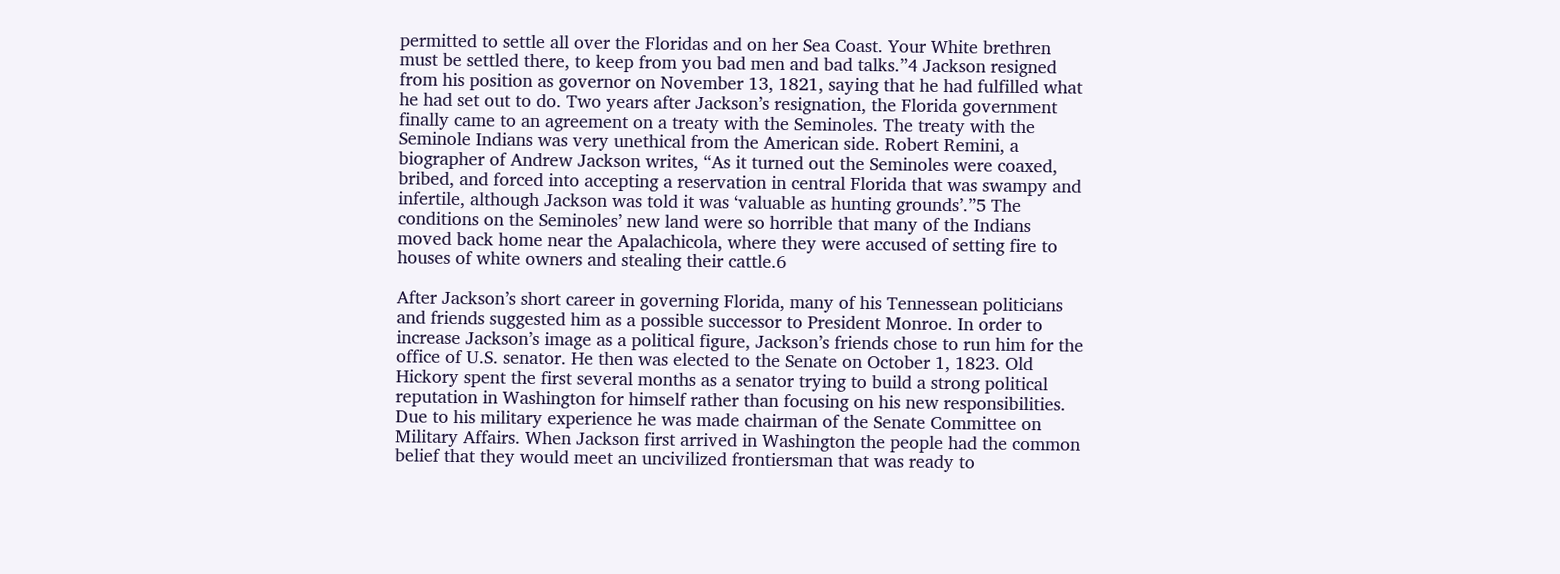permitted to settle all over the Floridas and on her Sea Coast. Your White brethren must be settled there, to keep from you bad men and bad talks.”4 Jackson resigned from his position as governor on November 13, 1821, saying that he had fulfilled what he had set out to do. Two years after Jackson’s resignation, the Florida government finally came to an agreement on a treaty with the Seminoles. The treaty with the Seminole Indians was very unethical from the American side. Robert Remini, a biographer of Andrew Jackson writes, “As it turned out the Seminoles were coaxed, bribed, and forced into accepting a reservation in central Florida that was swampy and infertile, although Jackson was told it was ‘valuable as hunting grounds’.”5 The conditions on the Seminoles’ new land were so horrible that many of the Indians moved back home near the Apalachicola, where they were accused of setting fire to houses of white owners and stealing their cattle.6

After Jackson’s short career in governing Florida, many of his Tennessean politicians and friends suggested him as a possible successor to President Monroe. In order to increase Jackson’s image as a political figure, Jackson’s friends chose to run him for the office of U.S. senator. He then was elected to the Senate on October 1, 1823. Old Hickory spent the first several months as a senator trying to build a strong political reputation in Washington for himself rather than focusing on his new responsibilities. Due to his military experience he was made chairman of the Senate Committee on Military Affairs. When Jackson first arrived in Washington the people had the common belief that they would meet an uncivilized frontiersman that was ready to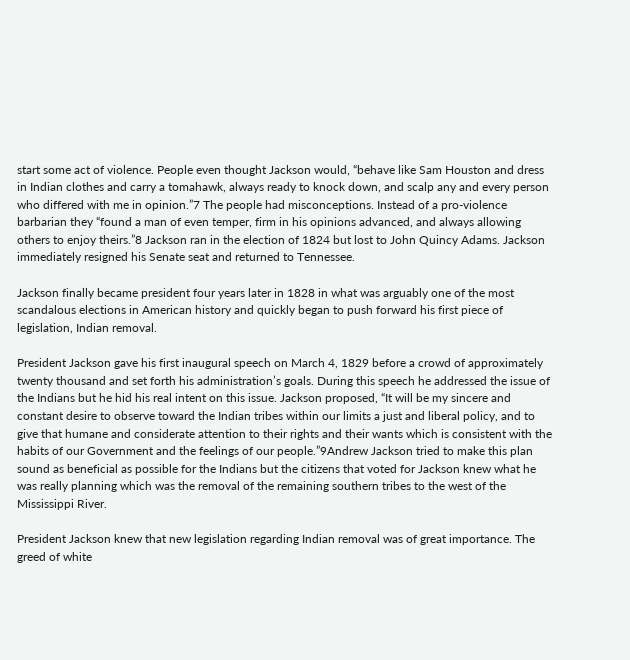start some act of violence. People even thought Jackson would, “behave like Sam Houston and dress in Indian clothes and carry a tomahawk, always ready to knock down, and scalp any and every person who differed with me in opinion.”7 The people had misconceptions. Instead of a pro-violence barbarian they “found a man of even temper, firm in his opinions advanced, and always allowing others to enjoy theirs.”8 Jackson ran in the election of 1824 but lost to John Quincy Adams. Jackson immediately resigned his Senate seat and returned to Tennessee.

Jackson finally became president four years later in 1828 in what was arguably one of the most scandalous elections in American history and quickly began to push forward his first piece of legislation, Indian removal.

President Jackson gave his first inaugural speech on March 4, 1829 before a crowd of approximately twenty thousand and set forth his administration’s goals. During this speech he addressed the issue of the Indians but he hid his real intent on this issue. Jackson proposed, “It will be my sincere and constant desire to observe toward the Indian tribes within our limits a just and liberal policy, and to give that humane and considerate attention to their rights and their wants which is consistent with the habits of our Government and the feelings of our people.”9Andrew Jackson tried to make this plan sound as beneficial as possible for the Indians but the citizens that voted for Jackson knew what he was really planning which was the removal of the remaining southern tribes to the west of the Mississippi River.

President Jackson knew that new legislation regarding Indian removal was of great importance. The greed of white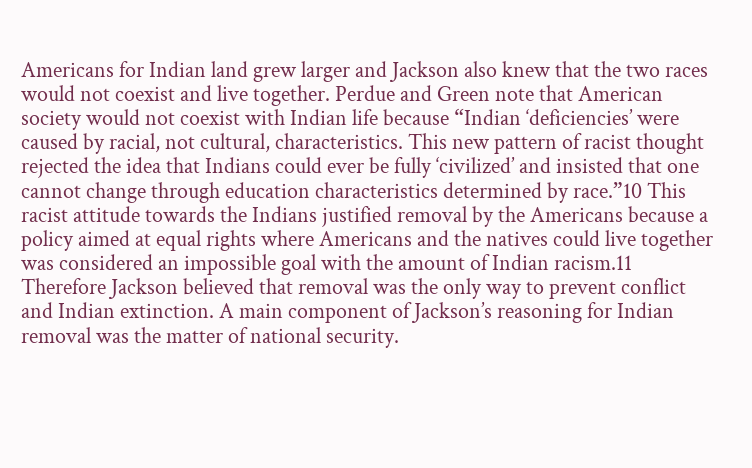Americans for Indian land grew larger and Jackson also knew that the two races would not coexist and live together. Perdue and Green note that American society would not coexist with Indian life because “Indian ‘deficiencies’ were caused by racial, not cultural, characteristics. This new pattern of racist thought rejected the idea that Indians could ever be fully ‘civilized’ and insisted that one cannot change through education characteristics determined by race.”10 This racist attitude towards the Indians justified removal by the Americans because a policy aimed at equal rights where Americans and the natives could live together was considered an impossible goal with the amount of Indian racism.11 Therefore Jackson believed that removal was the only way to prevent conflict and Indian extinction. A main component of Jackson’s reasoning for Indian removal was the matter of national security.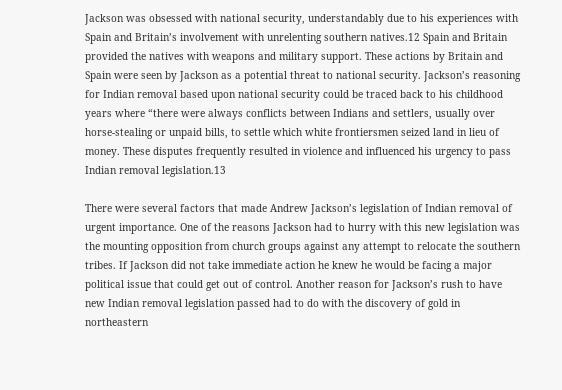Jackson was obsessed with national security, understandably due to his experiences with Spain and Britain’s involvement with unrelenting southern natives.12 Spain and Britain provided the natives with weapons and military support. These actions by Britain and Spain were seen by Jackson as a potential threat to national security. Jackson’s reasoning for Indian removal based upon national security could be traced back to his childhood years where “there were always conflicts between Indians and settlers, usually over horse-stealing or unpaid bills, to settle which white frontiersmen seized land in lieu of money. These disputes frequently resulted in violence and influenced his urgency to pass Indian removal legislation.13

There were several factors that made Andrew Jackson’s legislation of Indian removal of urgent importance. One of the reasons Jackson had to hurry with this new legislation was the mounting opposition from church groups against any attempt to relocate the southern tribes. If Jackson did not take immediate action he knew he would be facing a major political issue that could get out of control. Another reason for Jackson’s rush to have new Indian removal legislation passed had to do with the discovery of gold in northeastern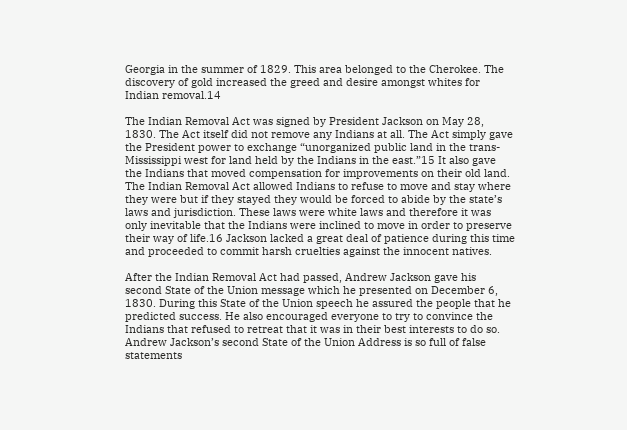Georgia in the summer of 1829. This area belonged to the Cherokee. The discovery of gold increased the greed and desire amongst whites for Indian removal.14

The Indian Removal Act was signed by President Jackson on May 28, 1830. The Act itself did not remove any Indians at all. The Act simply gave the President power to exchange “unorganized public land in the trans-Mississippi west for land held by the Indians in the east.”15 It also gave the Indians that moved compensation for improvements on their old land. The Indian Removal Act allowed Indians to refuse to move and stay where they were but if they stayed they would be forced to abide by the state’s laws and jurisdiction. These laws were white laws and therefore it was only inevitable that the Indians were inclined to move in order to preserve their way of life.16 Jackson lacked a great deal of patience during this time and proceeded to commit harsh cruelties against the innocent natives.

After the Indian Removal Act had passed, Andrew Jackson gave his second State of the Union message which he presented on December 6, 1830. During this State of the Union speech he assured the people that he predicted success. He also encouraged everyone to try to convince the Indians that refused to retreat that it was in their best interests to do so. Andrew Jackson’s second State of the Union Address is so full of false statements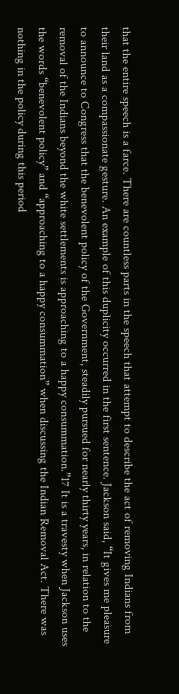that the entire speech is a farce. There are countless parts in the speech that attempt to describe the act of removing Indians from their land as a compassionate gesture. An example of this duplicity occurred in the first sentence. Jackson said, “It gives me pleasure to announce to Congress that the benevolent policy of the Government, steadily pursued for nearly thirty years, in relation to the removal of the Indians beyond the white settlements is approaching to a happy consummation.”17 It is a travesty when Jackson uses the words “benevolent policy” and “approaching to a happy consummation” when discussing the Indian Removal Act. There was nothing in the policy during this period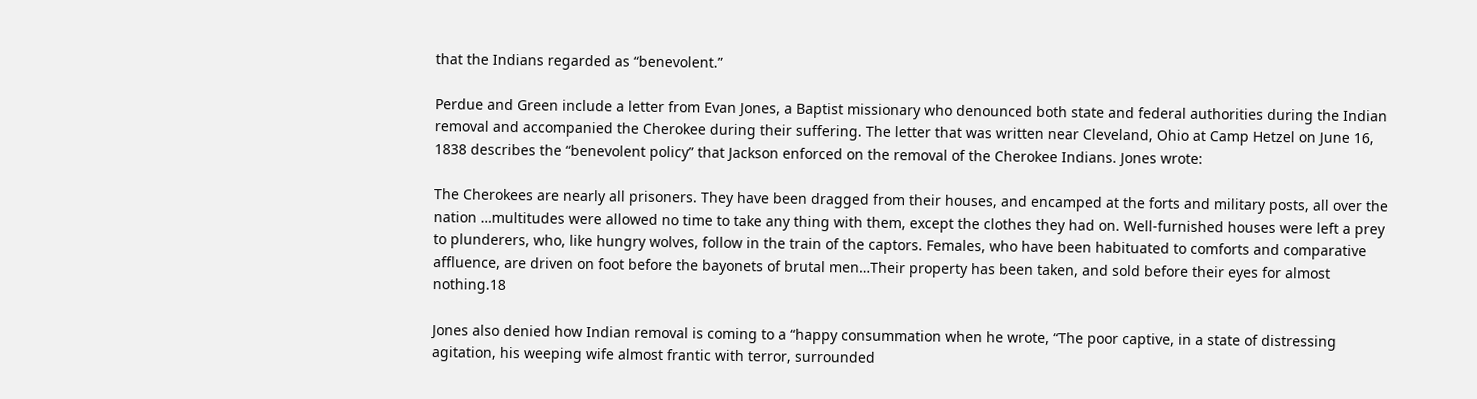that the Indians regarded as “benevolent.”

Perdue and Green include a letter from Evan Jones, a Baptist missionary who denounced both state and federal authorities during the Indian removal and accompanied the Cherokee during their suffering. The letter that was written near Cleveland, Ohio at Camp Hetzel on June 16, 1838 describes the “benevolent policy” that Jackson enforced on the removal of the Cherokee Indians. Jones wrote:

The Cherokees are nearly all prisoners. They have been dragged from their houses, and encamped at the forts and military posts, all over the nation …multitudes were allowed no time to take any thing with them, except the clothes they had on. Well-furnished houses were left a prey to plunderers, who, like hungry wolves, follow in the train of the captors. Females, who have been habituated to comforts and comparative affluence, are driven on foot before the bayonets of brutal men…Their property has been taken, and sold before their eyes for almost nothing.18

Jones also denied how Indian removal is coming to a “happy consummation when he wrote, “The poor captive, in a state of distressing agitation, his weeping wife almost frantic with terror, surrounded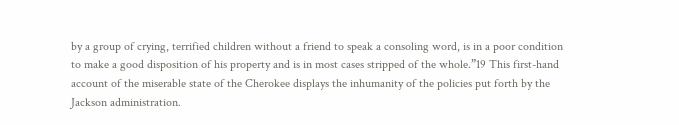by a group of crying, terrified children without a friend to speak a consoling word, is in a poor condition to make a good disposition of his property and is in most cases stripped of the whole.”19 This first-hand account of the miserable state of the Cherokee displays the inhumanity of the policies put forth by the Jackson administration.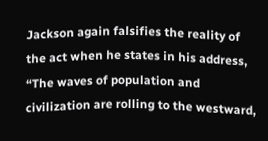Jackson again falsifies the reality of the act when he states in his address, “The waves of population and civilization are rolling to the westward,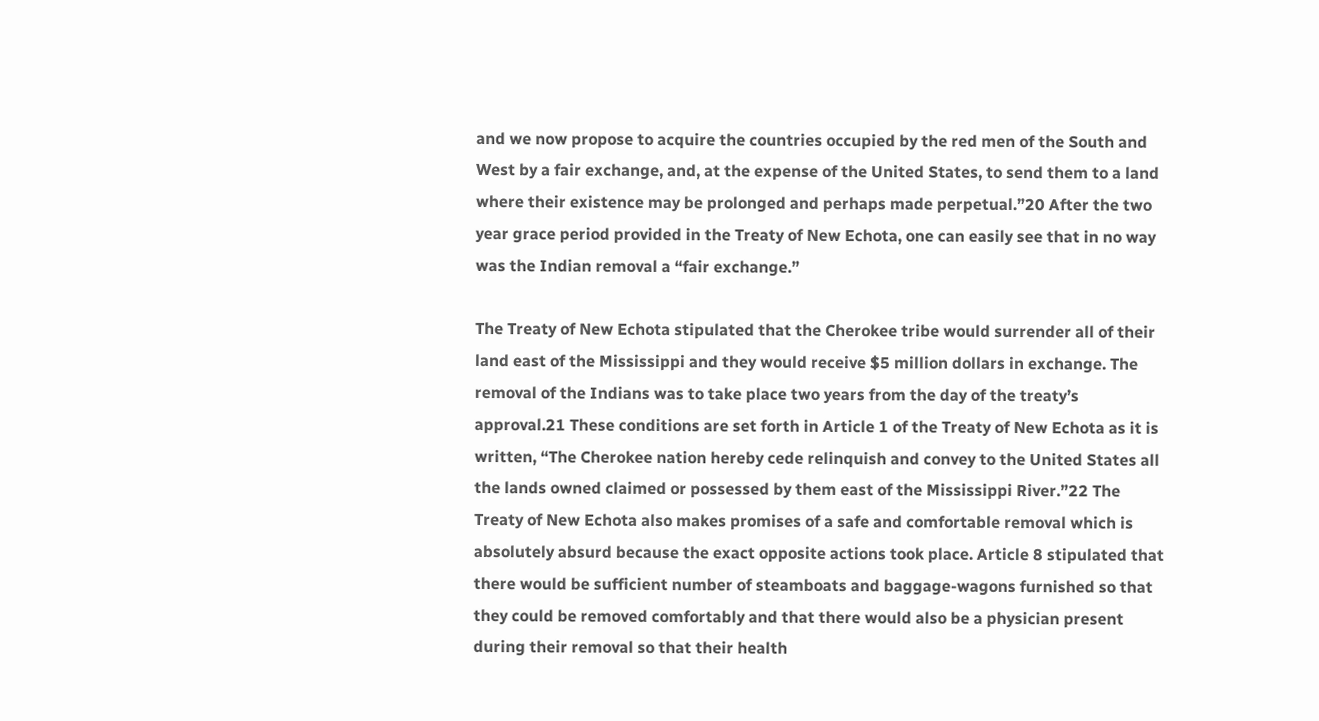and we now propose to acquire the countries occupied by the red men of the South and West by a fair exchange, and, at the expense of the United States, to send them to a land where their existence may be prolonged and perhaps made perpetual.”20 After the two year grace period provided in the Treaty of New Echota, one can easily see that in no way was the Indian removal a “fair exchange.”

The Treaty of New Echota stipulated that the Cherokee tribe would surrender all of their land east of the Mississippi and they would receive $5 million dollars in exchange. The removal of the Indians was to take place two years from the day of the treaty’s approval.21 These conditions are set forth in Article 1 of the Treaty of New Echota as it is written, “The Cherokee nation hereby cede relinquish and convey to the United States all the lands owned claimed or possessed by them east of the Mississippi River.”22 The Treaty of New Echota also makes promises of a safe and comfortable removal which is absolutely absurd because the exact opposite actions took place. Article 8 stipulated that there would be sufficient number of steamboats and baggage-wagons furnished so that they could be removed comfortably and that there would also be a physician present during their removal so that their health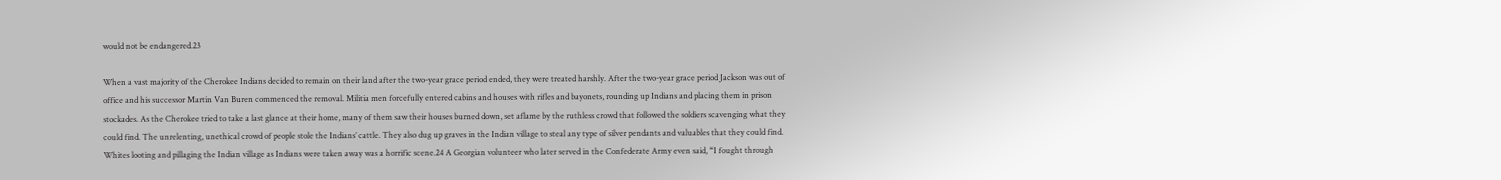would not be endangered.23

When a vast majority of the Cherokee Indians decided to remain on their land after the two-year grace period ended, they were treated harshly. After the two-year grace period Jackson was out of office and his successor Martin Van Buren commenced the removal. Militia men forcefully entered cabins and houses with rifles and bayonets, rounding up Indians and placing them in prison stockades. As the Cherokee tried to take a last glance at their home, many of them saw their houses burned down, set aflame by the ruthless crowd that followed the soldiers scavenging what they could find. The unrelenting, unethical crowd of people stole the Indians’ cattle. They also dug up graves in the Indian village to steal any type of silver pendants and valuables that they could find. Whites looting and pillaging the Indian village as Indians were taken away was a horrific scene.24 A Georgian volunteer who later served in the Confederate Army even said, “I fought through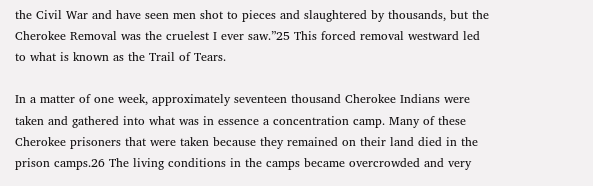the Civil War and have seen men shot to pieces and slaughtered by thousands, but the Cherokee Removal was the cruelest I ever saw.”25 This forced removal westward led to what is known as the Trail of Tears.

In a matter of one week, approximately seventeen thousand Cherokee Indians were taken and gathered into what was in essence a concentration camp. Many of these Cherokee prisoners that were taken because they remained on their land died in the prison camps.26 The living conditions in the camps became overcrowded and very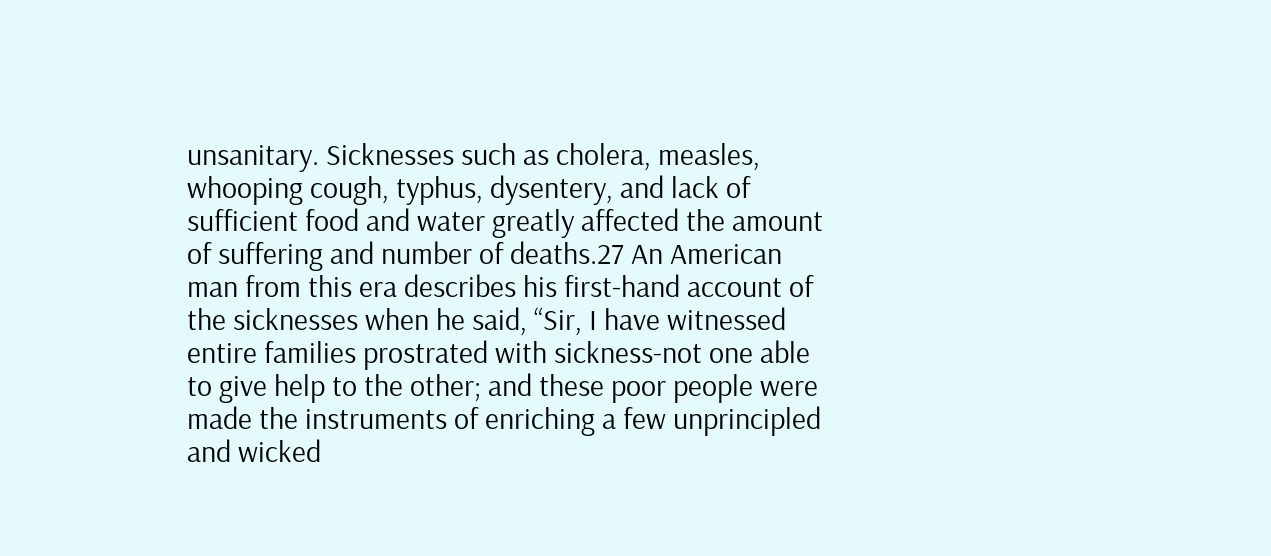unsanitary. Sicknesses such as cholera, measles, whooping cough, typhus, dysentery, and lack of sufficient food and water greatly affected the amount of suffering and number of deaths.27 An American man from this era describes his first-hand account of the sicknesses when he said, “Sir, I have witnessed entire families prostrated with sickness-not one able to give help to the other; and these poor people were made the instruments of enriching a few unprincipled and wicked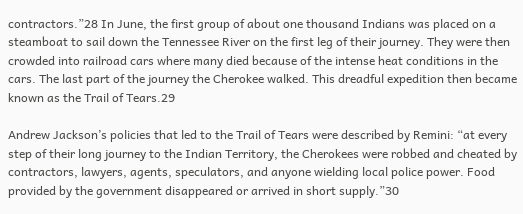contractors.”28 In June, the first group of about one thousand Indians was placed on a steamboat to sail down the Tennessee River on the first leg of their journey. They were then crowded into railroad cars where many died because of the intense heat conditions in the cars. The last part of the journey the Cherokee walked. This dreadful expedition then became known as the Trail of Tears.29

Andrew Jackson’s policies that led to the Trail of Tears were described by Remini: “at every step of their long journey to the Indian Territory, the Cherokees were robbed and cheated by contractors, lawyers, agents, speculators, and anyone wielding local police power. Food provided by the government disappeared or arrived in short supply.”30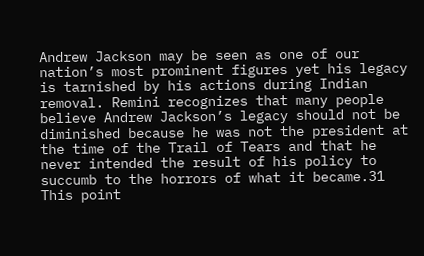Andrew Jackson may be seen as one of our nation’s most prominent figures yet his legacy is tarnished by his actions during Indian removal. Remini recognizes that many people believe Andrew Jackson’s legacy should not be diminished because he was not the president at the time of the Trail of Tears and that he never intended the result of his policy to succumb to the horrors of what it became.31 This point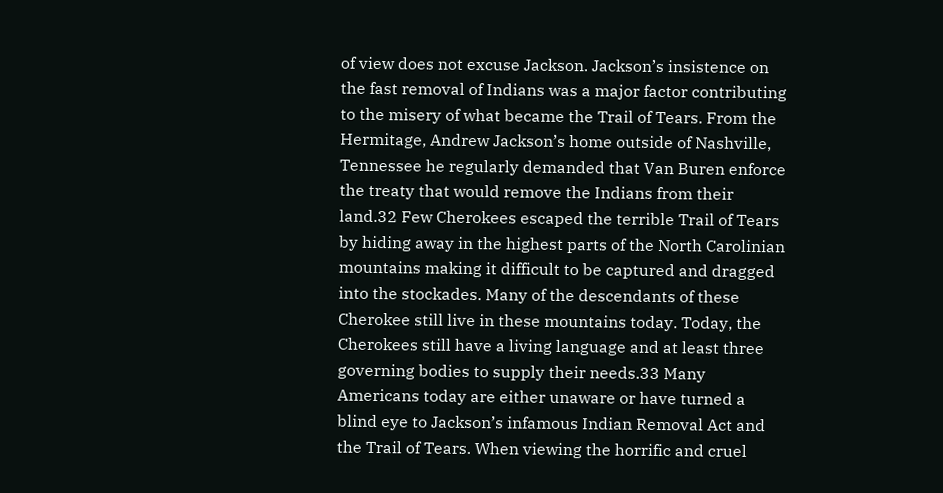of view does not excuse Jackson. Jackson’s insistence on the fast removal of Indians was a major factor contributing to the misery of what became the Trail of Tears. From the Hermitage, Andrew Jackson’s home outside of Nashville, Tennessee he regularly demanded that Van Buren enforce the treaty that would remove the Indians from their land.32 Few Cherokees escaped the terrible Trail of Tears by hiding away in the highest parts of the North Carolinian mountains making it difficult to be captured and dragged into the stockades. Many of the descendants of these Cherokee still live in these mountains today. Today, the Cherokees still have a living language and at least three governing bodies to supply their needs.33 Many Americans today are either unaware or have turned a blind eye to Jackson’s infamous Indian Removal Act and the Trail of Tears. When viewing the horrific and cruel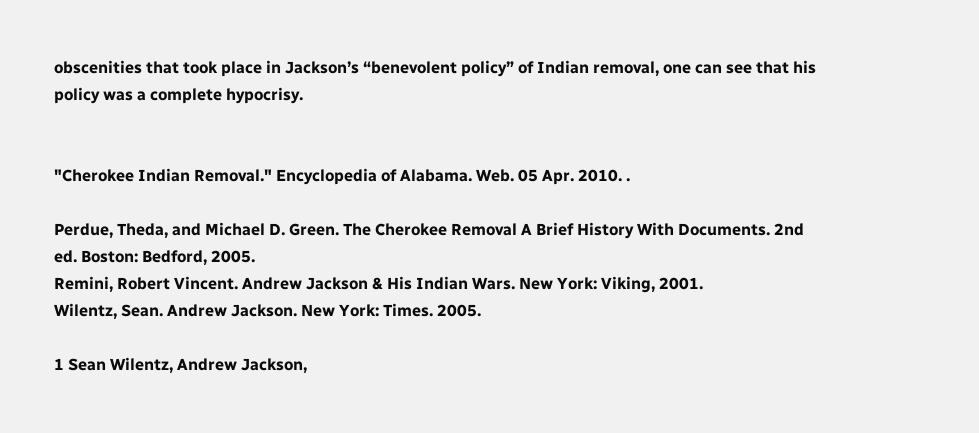obscenities that took place in Jackson’s “benevolent policy” of Indian removal, one can see that his policy was a complete hypocrisy.


"Cherokee Indian Removal." Encyclopedia of Alabama. Web. 05 Apr. 2010. .

Perdue, Theda, and Michael D. Green. The Cherokee Removal A Brief History With Documents. 2nd ed. Boston: Bedford, 2005.
Remini, Robert Vincent. Andrew Jackson & His Indian Wars. New York: Viking, 2001.
Wilentz, Sean. Andrew Jackson. New York: Times. 2005.

1 Sean Wilentz, Andrew Jackson,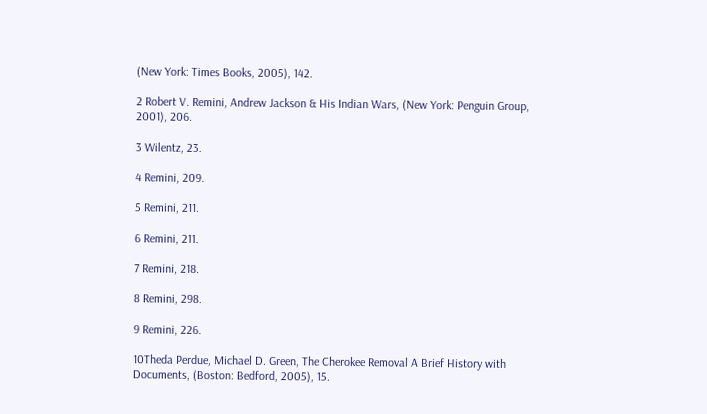(New York: Times Books, 2005), 142.

2 Robert V. Remini, Andrew Jackson & His Indian Wars, (New York: Penguin Group, 2001), 206.

3 Wilentz, 23.

4 Remini, 209.

5 Remini, 211.

6 Remini, 211.

7 Remini, 218.

8 Remini, 298.

9 Remini, 226.

10Theda Perdue, Michael D. Green, The Cherokee Removal A Brief History with Documents, (Boston: Bedford, 2005), 15.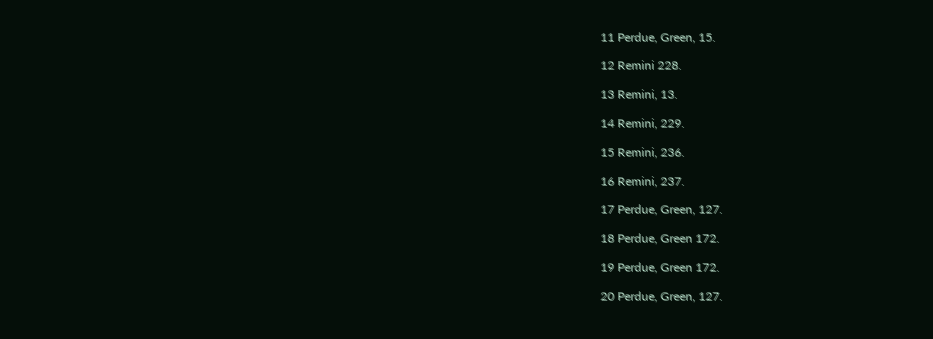11 Perdue, Green, 15.

12 Remini 228.

13 Remini, 13.

14 Remini, 229.

15 Remini, 236.

16 Remini, 237.

17 Perdue, Green, 127.

18 Perdue, Green 172.

19 Perdue, Green 172.

20 Perdue, Green, 127.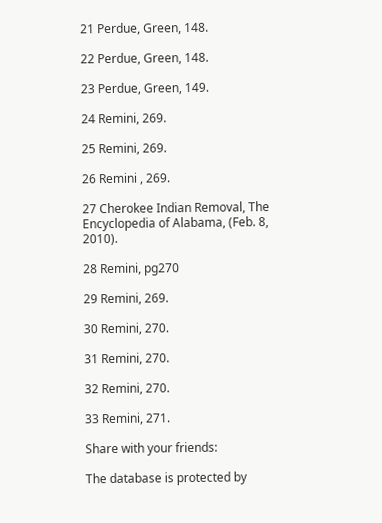21 Perdue, Green, 148.

22 Perdue, Green, 148.

23 Perdue, Green, 149.

24 Remini, 269.

25 Remini, 269.

26 Remini , 269.

27 Cherokee Indian Removal, The Encyclopedia of Alabama, (Feb. 8, 2010).

28 Remini, pg270

29 Remini, 269.

30 Remini, 270.

31 Remini, 270.

32 Remini, 270.

33 Remini, 271.

Share with your friends:

The database is protected by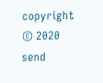copyright © 2020
send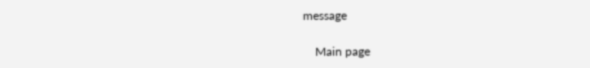message

    Main page